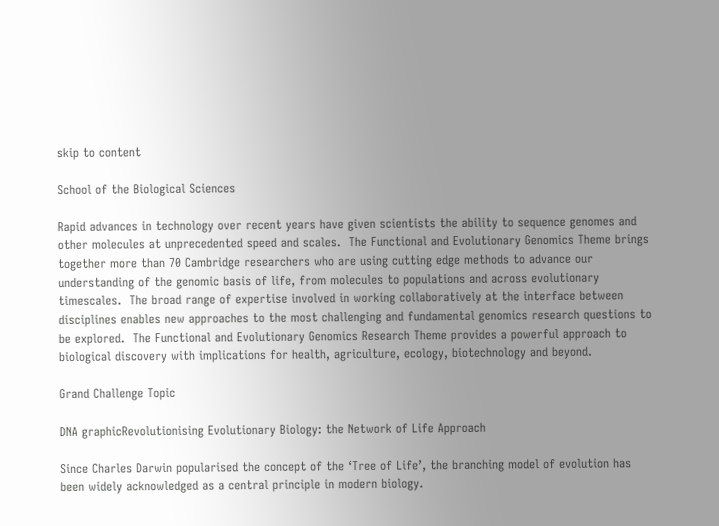skip to content

School of the Biological Sciences

Rapid advances in technology over recent years have given scientists the ability to sequence genomes and other molecules at unprecedented speed and scales.  The Functional and Evolutionary Genomics Theme brings together more than 70 Cambridge researchers who are using cutting edge methods to advance our understanding of the genomic basis of life, from molecules to populations and across evolutionary timescales.  The broad range of expertise involved in working collaboratively at the interface between disciplines enables new approaches to the most challenging and fundamental genomics research questions to be explored.  The Functional and Evolutionary Genomics Research Theme provides a powerful approach to biological discovery with implications for health, agriculture, ecology, biotechnology and beyond.

Grand Challenge Topic

DNA graphicRevolutionising Evolutionary Biology: the Network of Life Approach

Since Charles Darwin popularised the concept of the ‘Tree of Life’, the branching model of evolution has been widely acknowledged as a central principle in modern biology.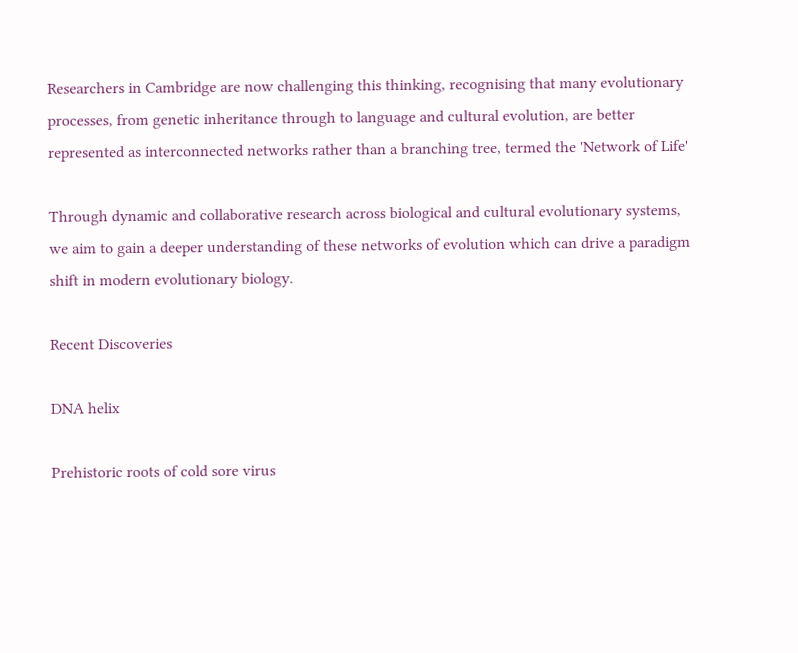Researchers in Cambridge are now challenging this thinking, recognising that many evolutionary processes, from genetic inheritance through to language and cultural evolution, are better represented as interconnected networks rather than a branching tree, termed the 'Network of Life'

Through dynamic and collaborative research across biological and cultural evolutionary systems, we aim to gain a deeper understanding of these networks of evolution which can drive a paradigm shift in modern evolutionary biology.

Recent Discoveries

DNA helix

Prehistoric roots of cold sore virus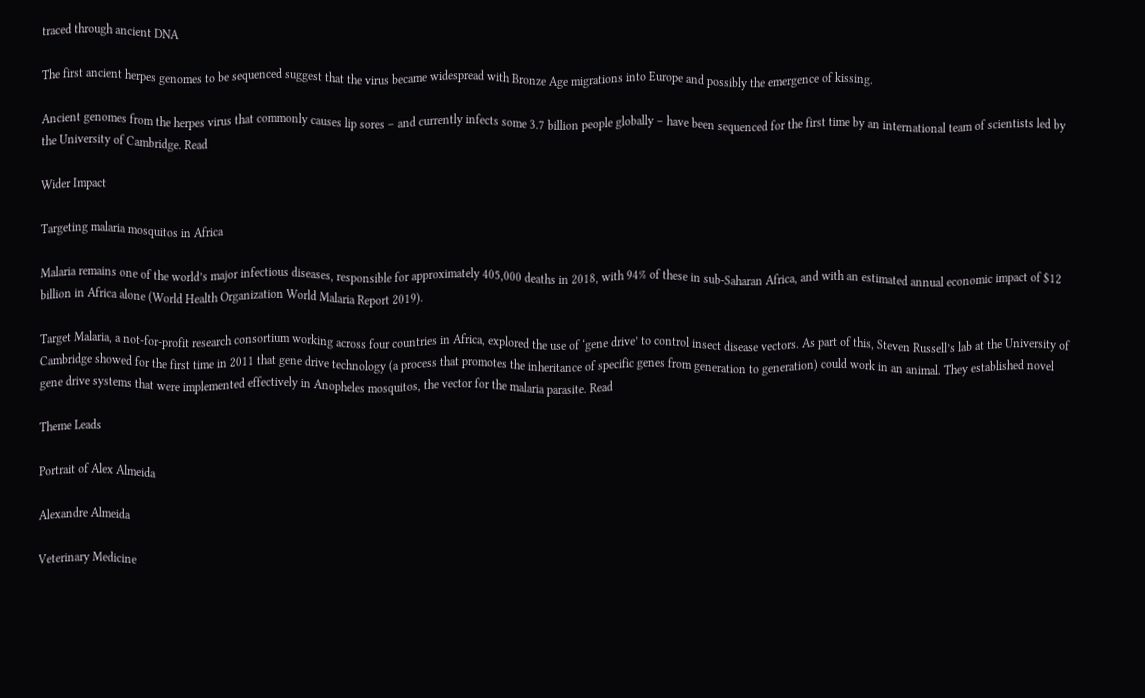traced through ancient DNA

The first ancient herpes genomes to be sequenced suggest that the virus became widespread with Bronze Age migrations into Europe and possibly the emergence of kissing.

Ancient genomes from the herpes virus that commonly causes lip sores – and currently infects some 3.7 billion people globally – have been sequenced for the first time by an international team of scientists led by the University of Cambridge. Read

Wider Impact

Targeting malaria mosquitos in Africa

Malaria remains one of the world’s major infectious diseases, responsible for approximately 405,000 deaths in 2018, with 94% of these in sub-Saharan Africa, and with an estimated annual economic impact of $12 billion in Africa alone (World Health Organization World Malaria Report 2019).

Target Malaria, a not-for-profit research consortium working across four countries in Africa, explored the use of ‘gene drive’ to control insect disease vectors. As part of this, Steven Russell’s lab at the University of Cambridge showed for the first time in 2011 that gene drive technology (a process that promotes the inheritance of specific genes from generation to generation) could work in an animal. They established novel gene drive systems that were implemented effectively in Anopheles mosquitos, the vector for the malaria parasite. Read

Theme Leads

Portrait of Alex Almeida

Alexandre Almeida

Veterinary Medicine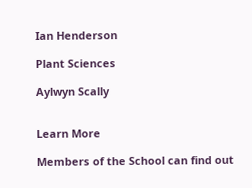Ian Henderson

Plant Sciences

Aylwyn Scally


Learn More

Members of the School can find out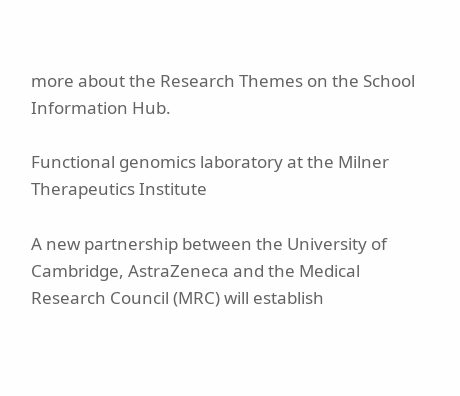more about the Research Themes on the School Information Hub.

Functional genomics laboratory at the Milner Therapeutics Institute

A new partnership between the University of Cambridge, AstraZeneca and the Medical Research Council (MRC) will establish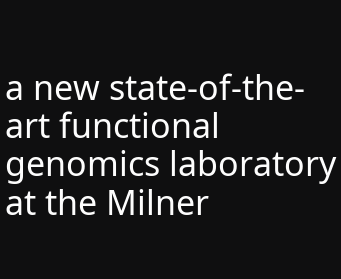a new state-of-the-art functional genomics laboratory at the Milner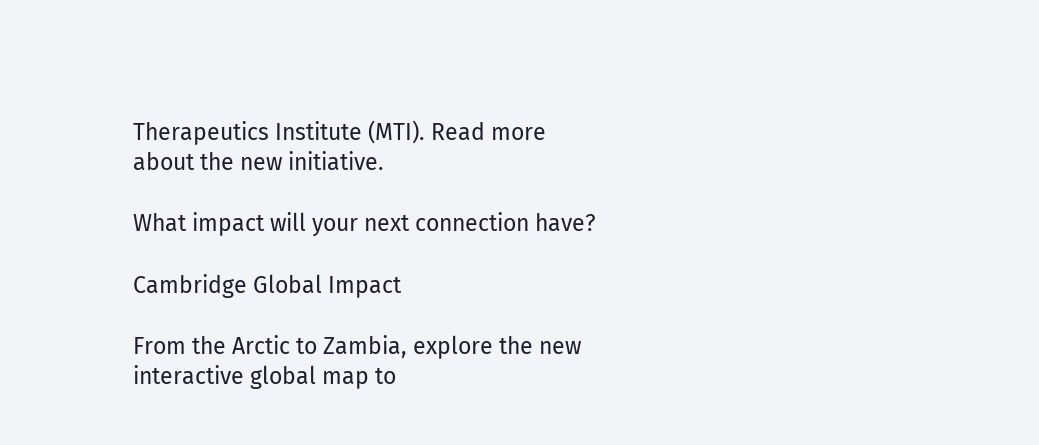Therapeutics Institute (MTI). Read more about the new initiative.

What impact will your next connection have?

Cambridge Global Impact

From the Arctic to Zambia, explore the new interactive global map to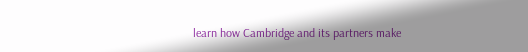learn how Cambridge and its partners make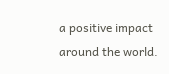a positive impact around the world.